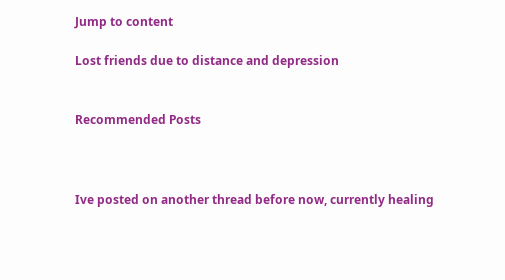Jump to content

Lost friends due to distance and depression


Recommended Posts



Ive posted on another thread before now, currently healing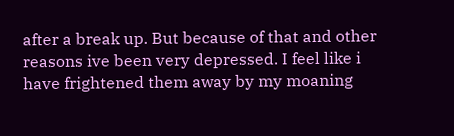after a break up. But because of that and other reasons ive been very depressed. I feel like i have frightened them away by my moaning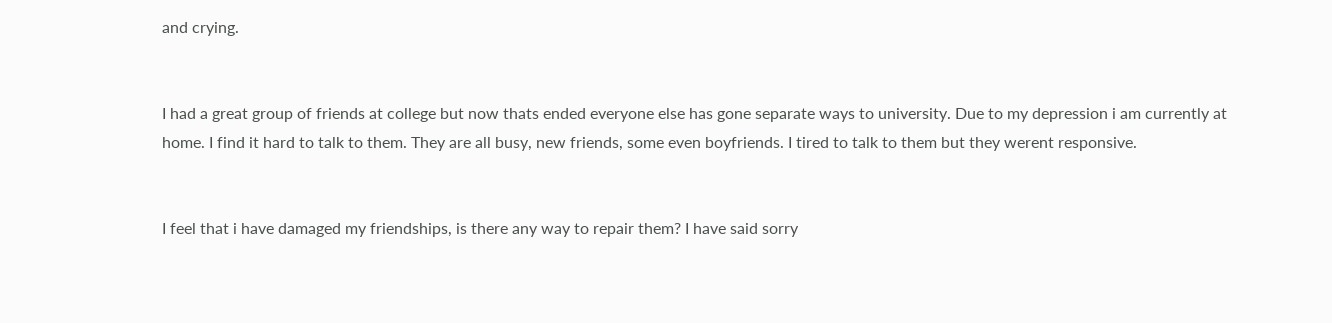and crying.


I had a great group of friends at college but now thats ended everyone else has gone separate ways to university. Due to my depression i am currently at home. I find it hard to talk to them. They are all busy, new friends, some even boyfriends. I tired to talk to them but they werent responsive.


I feel that i have damaged my friendships, is there any way to repair them? I have said sorry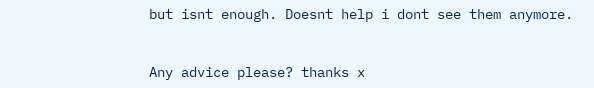but isnt enough. Doesnt help i dont see them anymore.


Any advice please? thanks x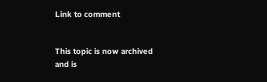Link to comment


This topic is now archived and is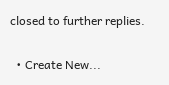closed to further replies.

  • Create New...